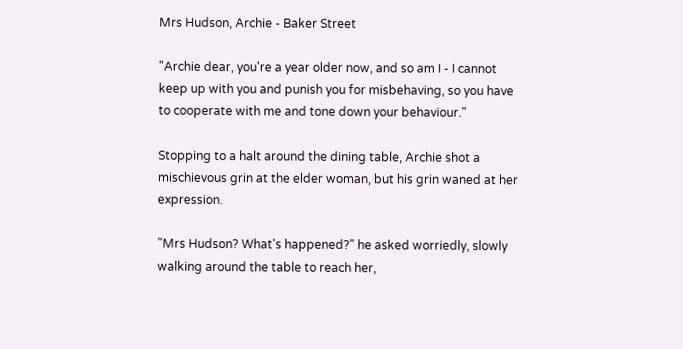Mrs Hudson, Archie - Baker Street

"Archie dear, you're a year older now, and so am I - I cannot keep up with you and punish you for misbehaving, so you have to cooperate with me and tone down your behaviour."

Stopping to a halt around the dining table, Archie shot a mischievous grin at the elder woman, but his grin waned at her expression.

"Mrs Hudson? What's happened?" he asked worriedly, slowly walking around the table to reach her,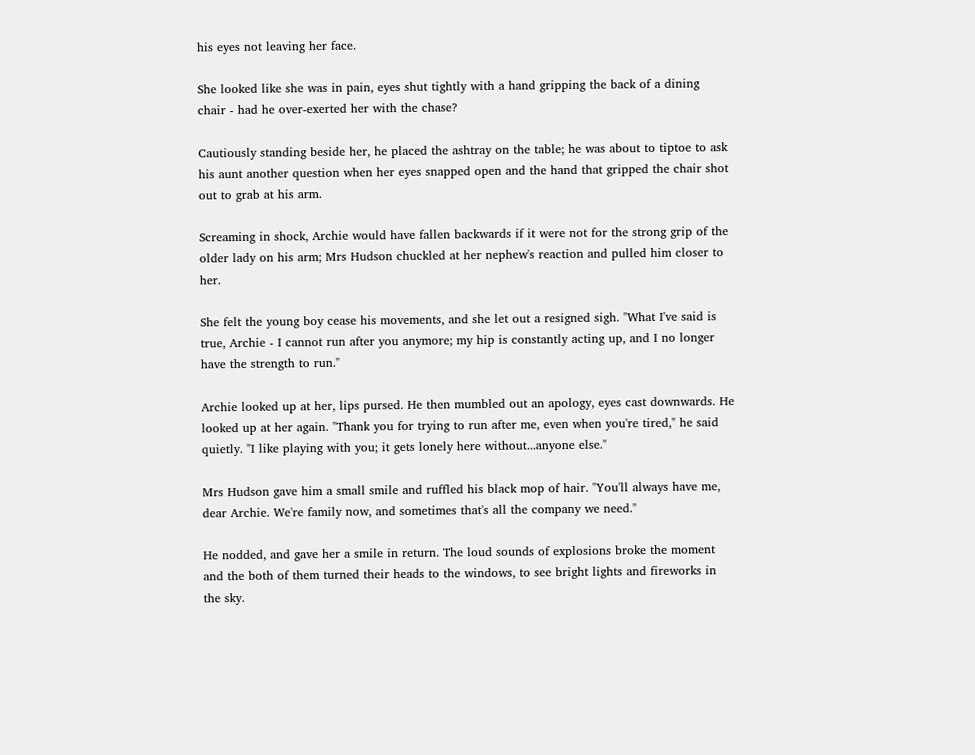his eyes not leaving her face.

She looked like she was in pain, eyes shut tightly with a hand gripping the back of a dining chair - had he over-exerted her with the chase?

Cautiously standing beside her, he placed the ashtray on the table; he was about to tiptoe to ask his aunt another question when her eyes snapped open and the hand that gripped the chair shot out to grab at his arm.

Screaming in shock, Archie would have fallen backwards if it were not for the strong grip of the older lady on his arm; Mrs Hudson chuckled at her nephew's reaction and pulled him closer to her.

She felt the young boy cease his movements, and she let out a resigned sigh. "What I've said is true, Archie - I cannot run after you anymore; my hip is constantly acting up, and I no longer have the strength to run."

Archie looked up at her, lips pursed. He then mumbled out an apology, eyes cast downwards. He looked up at her again. "Thank you for trying to run after me, even when you're tired," he said quietly. "I like playing with you; it gets lonely here without...anyone else."

Mrs Hudson gave him a small smile and ruffled his black mop of hair. "You'll always have me, dear Archie. We're family now, and sometimes that's all the company we need."

He nodded, and gave her a smile in return. The loud sounds of explosions broke the moment and the both of them turned their heads to the windows, to see bright lights and fireworks in the sky.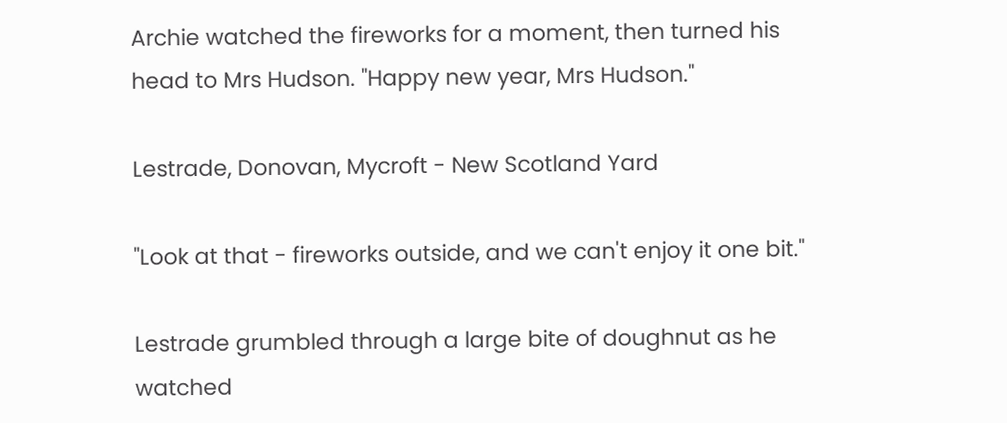Archie watched the fireworks for a moment, then turned his head to Mrs Hudson. "Happy new year, Mrs Hudson."

Lestrade, Donovan, Mycroft - New Scotland Yard

"Look at that - fireworks outside, and we can't enjoy it one bit."

Lestrade grumbled through a large bite of doughnut as he watched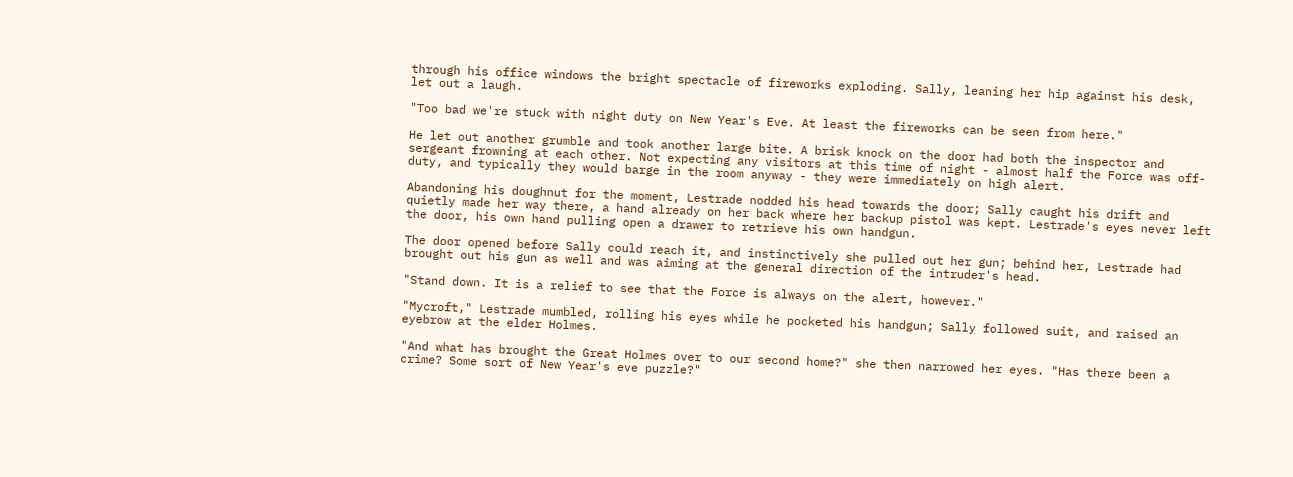through his office windows the bright spectacle of fireworks exploding. Sally, leaning her hip against his desk, let out a laugh.

"Too bad we're stuck with night duty on New Year's Eve. At least the fireworks can be seen from here."

He let out another grumble and took another large bite. A brisk knock on the door had both the inspector and sergeant frowning at each other. Not expecting any visitors at this time of night - almost half the Force was off-duty, and typically they would barge in the room anyway - they were immediately on high alert.

Abandoning his doughnut for the moment, Lestrade nodded his head towards the door; Sally caught his drift and quietly made her way there, a hand already on her back where her backup pistol was kept. Lestrade's eyes never left the door, his own hand pulling open a drawer to retrieve his own handgun.

The door opened before Sally could reach it, and instinctively she pulled out her gun; behind her, Lestrade had brought out his gun as well and was aiming at the general direction of the intruder's head.

"Stand down. It is a relief to see that the Force is always on the alert, however."

"Mycroft," Lestrade mumbled, rolling his eyes while he pocketed his handgun; Sally followed suit, and raised an eyebrow at the elder Holmes.

"And what has brought the Great Holmes over to our second home?" she then narrowed her eyes. "Has there been a crime? Some sort of New Year's eve puzzle?"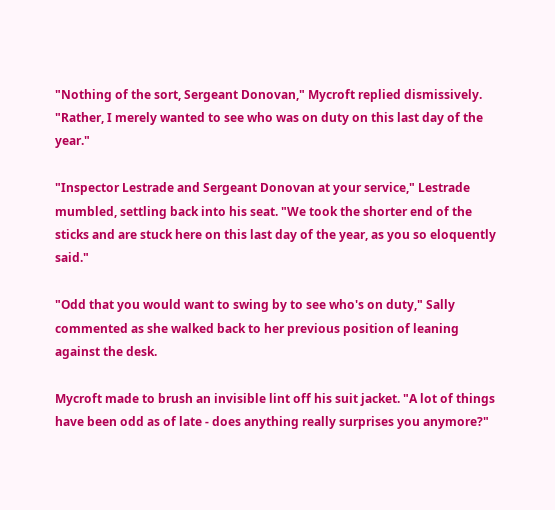"Nothing of the sort, Sergeant Donovan," Mycroft replied dismissively. "Rather, I merely wanted to see who was on duty on this last day of the year."

"Inspector Lestrade and Sergeant Donovan at your service," Lestrade mumbled, settling back into his seat. "We took the shorter end of the sticks and are stuck here on this last day of the year, as you so eloquently said."

"Odd that you would want to swing by to see who's on duty," Sally commented as she walked back to her previous position of leaning against the desk.

Mycroft made to brush an invisible lint off his suit jacket. "A lot of things have been odd as of late - does anything really surprises you anymore?"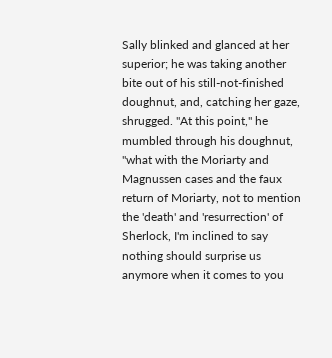Sally blinked and glanced at her superior; he was taking another bite out of his still-not-finished doughnut, and, catching her gaze, shrugged. "At this point," he mumbled through his doughnut, "what with the Moriarty and Magnussen cases and the faux return of Moriarty, not to mention the 'death' and 'resurrection' of Sherlock, I'm inclined to say nothing should surprise us anymore when it comes to you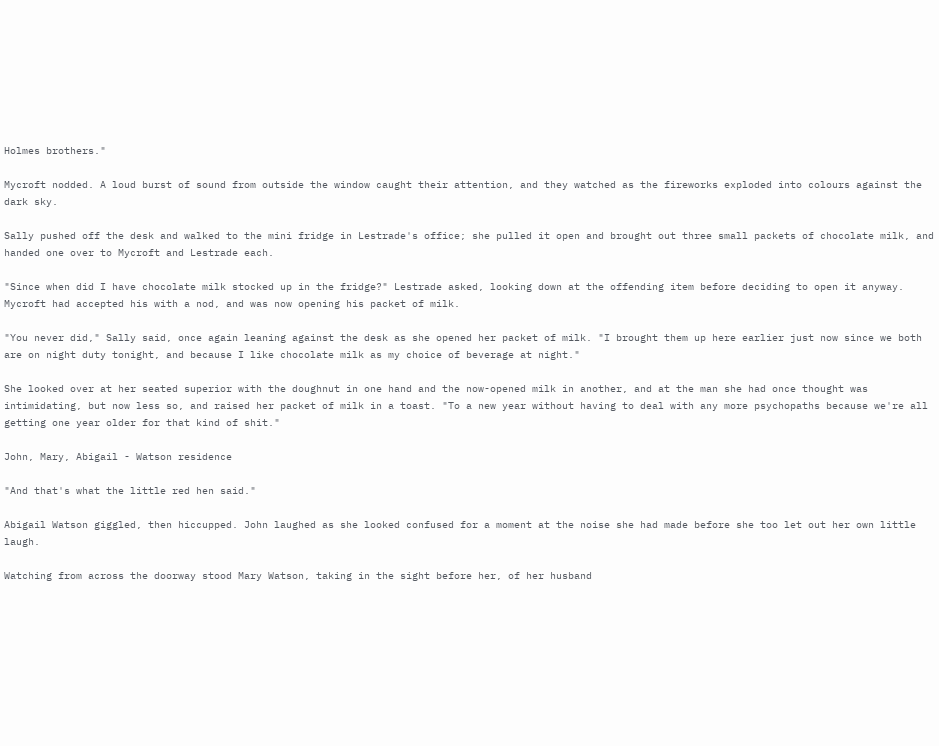Holmes brothers."

Mycroft nodded. A loud burst of sound from outside the window caught their attention, and they watched as the fireworks exploded into colours against the dark sky.

Sally pushed off the desk and walked to the mini fridge in Lestrade's office; she pulled it open and brought out three small packets of chocolate milk, and handed one over to Mycroft and Lestrade each.

"Since when did I have chocolate milk stocked up in the fridge?" Lestrade asked, looking down at the offending item before deciding to open it anyway. Mycroft had accepted his with a nod, and was now opening his packet of milk.

"You never did," Sally said, once again leaning against the desk as she opened her packet of milk. "I brought them up here earlier just now since we both are on night duty tonight, and because I like chocolate milk as my choice of beverage at night."

She looked over at her seated superior with the doughnut in one hand and the now-opened milk in another, and at the man she had once thought was intimidating, but now less so, and raised her packet of milk in a toast. "To a new year without having to deal with any more psychopaths because we're all getting one year older for that kind of shit."

John, Mary, Abigail - Watson residence

"And that's what the little red hen said."

Abigail Watson giggled, then hiccupped. John laughed as she looked confused for a moment at the noise she had made before she too let out her own little laugh.

Watching from across the doorway stood Mary Watson, taking in the sight before her, of her husband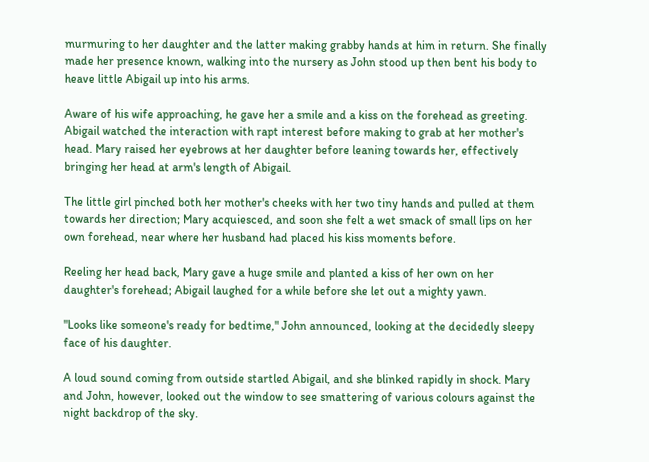murmuring to her daughter and the latter making grabby hands at him in return. She finally made her presence known, walking into the nursery as John stood up then bent his body to heave little Abigail up into his arms.

Aware of his wife approaching, he gave her a smile and a kiss on the forehead as greeting. Abigail watched the interaction with rapt interest before making to grab at her mother's head. Mary raised her eyebrows at her daughter before leaning towards her, effectively bringing her head at arm's length of Abigail.

The little girl pinched both her mother's cheeks with her two tiny hands and pulled at them towards her direction; Mary acquiesced, and soon she felt a wet smack of small lips on her own forehead, near where her husband had placed his kiss moments before.

Reeling her head back, Mary gave a huge smile and planted a kiss of her own on her daughter's forehead; Abigail laughed for a while before she let out a mighty yawn.

"Looks like someone's ready for bedtime," John announced, looking at the decidedly sleepy face of his daughter.

A loud sound coming from outside startled Abigail, and she blinked rapidly in shock. Mary and John, however, looked out the window to see smattering of various colours against the night backdrop of the sky.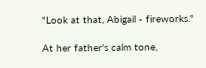"Look at that, Abigail - fireworks."

At her father's calm tone,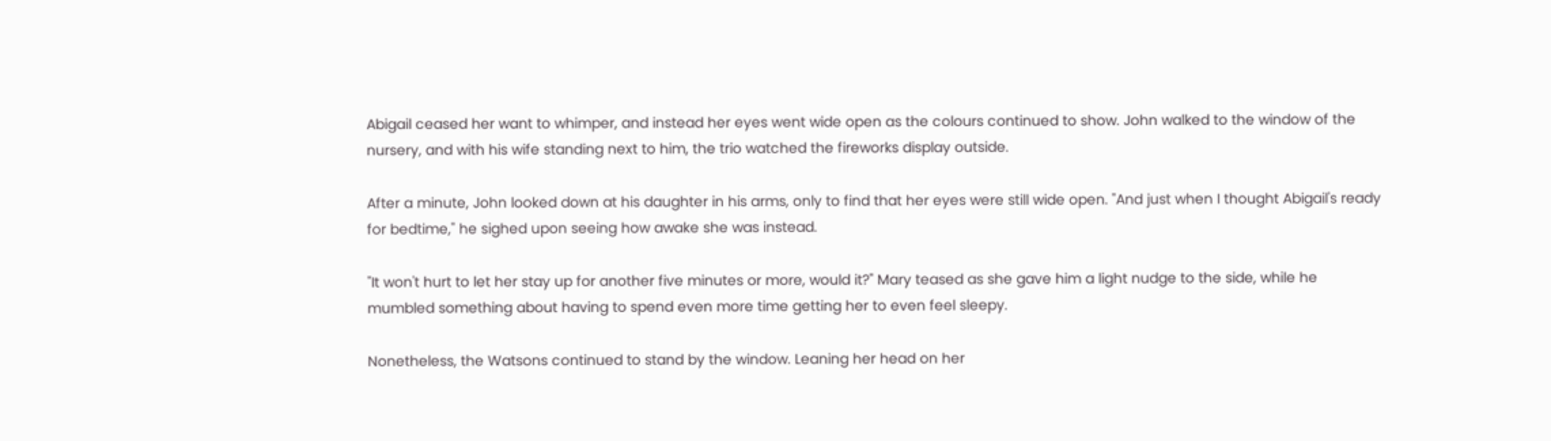Abigail ceased her want to whimper, and instead her eyes went wide open as the colours continued to show. John walked to the window of the nursery, and with his wife standing next to him, the trio watched the fireworks display outside.

After a minute, John looked down at his daughter in his arms, only to find that her eyes were still wide open. "And just when I thought Abigail's ready for bedtime," he sighed upon seeing how awake she was instead.

"It won't hurt to let her stay up for another five minutes or more, would it?" Mary teased as she gave him a light nudge to the side, while he mumbled something about having to spend even more time getting her to even feel sleepy.

Nonetheless, the Watsons continued to stand by the window. Leaning her head on her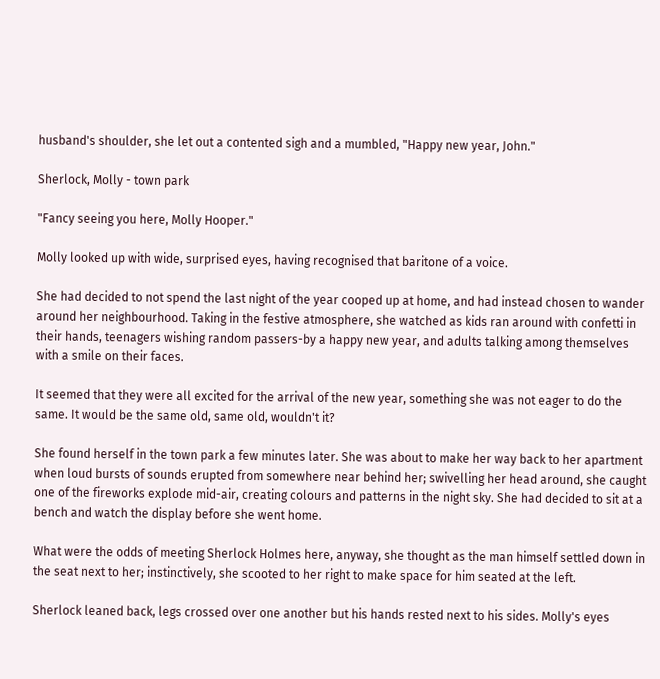husband's shoulder, she let out a contented sigh and a mumbled, "Happy new year, John."

Sherlock, Molly - town park

"Fancy seeing you here, Molly Hooper."

Molly looked up with wide, surprised eyes, having recognised that baritone of a voice.

She had decided to not spend the last night of the year cooped up at home, and had instead chosen to wander around her neighbourhood. Taking in the festive atmosphere, she watched as kids ran around with confetti in their hands, teenagers wishing random passers-by a happy new year, and adults talking among themselves with a smile on their faces.

It seemed that they were all excited for the arrival of the new year, something she was not eager to do the same. It would be the same old, same old, wouldn't it?

She found herself in the town park a few minutes later. She was about to make her way back to her apartment when loud bursts of sounds erupted from somewhere near behind her; swivelling her head around, she caught one of the fireworks explode mid-air, creating colours and patterns in the night sky. She had decided to sit at a bench and watch the display before she went home.

What were the odds of meeting Sherlock Holmes here, anyway, she thought as the man himself settled down in the seat next to her; instinctively, she scooted to her right to make space for him seated at the left.

Sherlock leaned back, legs crossed over one another but his hands rested next to his sides. Molly's eyes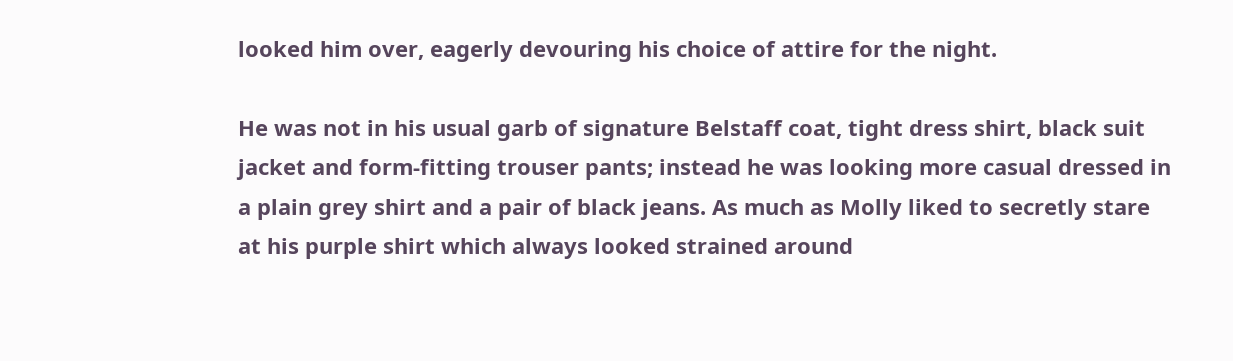looked him over, eagerly devouring his choice of attire for the night.

He was not in his usual garb of signature Belstaff coat, tight dress shirt, black suit jacket and form-fitting trouser pants; instead he was looking more casual dressed in a plain grey shirt and a pair of black jeans. As much as Molly liked to secretly stare at his purple shirt which always looked strained around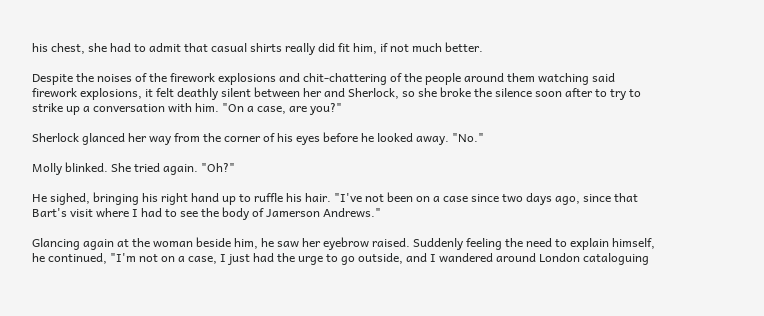his chest, she had to admit that casual shirts really did fit him, if not much better.

Despite the noises of the firework explosions and chit-chattering of the people around them watching said firework explosions, it felt deathly silent between her and Sherlock, so she broke the silence soon after to try to strike up a conversation with him. "On a case, are you?"

Sherlock glanced her way from the corner of his eyes before he looked away. "No."

Molly blinked. She tried again. "Oh?"

He sighed, bringing his right hand up to ruffle his hair. "I've not been on a case since two days ago, since that Bart's visit where I had to see the body of Jamerson Andrews."

Glancing again at the woman beside him, he saw her eyebrow raised. Suddenly feeling the need to explain himself, he continued, "I'm not on a case, I just had the urge to go outside, and I wandered around London cataloguing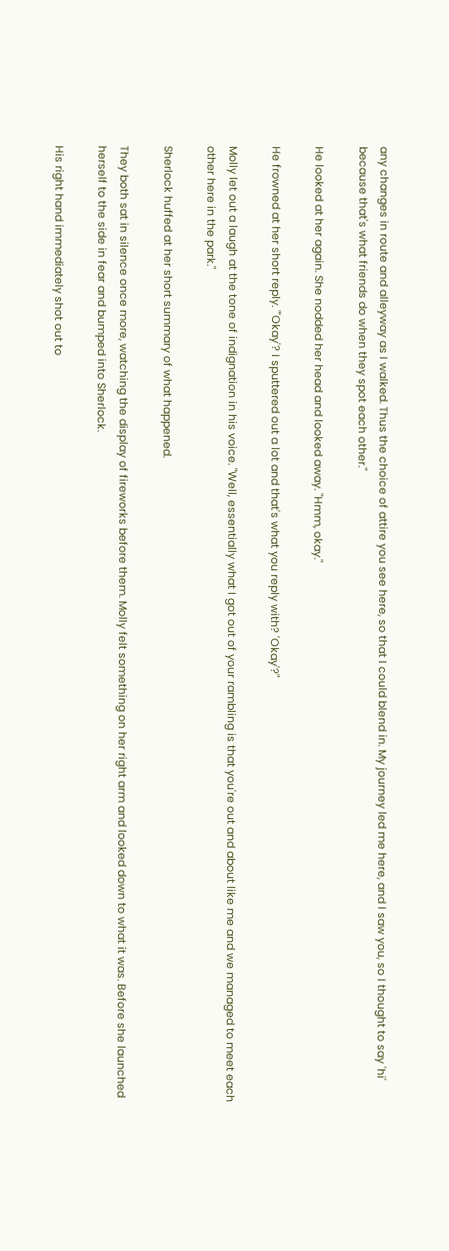any changes in route and alleyway as I walked. Thus the choice of attire you see here, so that I could blend in. My journey led me here, and I saw you, so I thought to say 'hi' because that's what friends do when they spot each other."

He looked at her again. She nodded her head and looked away. "Hmm, okay."

He frowned at her short reply. "'Okay'? I sputtered out a lot and that's what you reply with? 'Okay'?"

Molly let out a laugh at the tone of indignation in his voice. "Well, essentially what I got out of your rambling is that you're out and about like me and we managed to meet each other here in the park."

Sherlock huffed at her short summary of what happened.

They both sat in silence once more, watching the display of fireworks before them. Molly felt something on her right arm and looked down to what it was. Before she launched herself to the side in fear and bumped into Sherlock.

His right hand immediately shot out to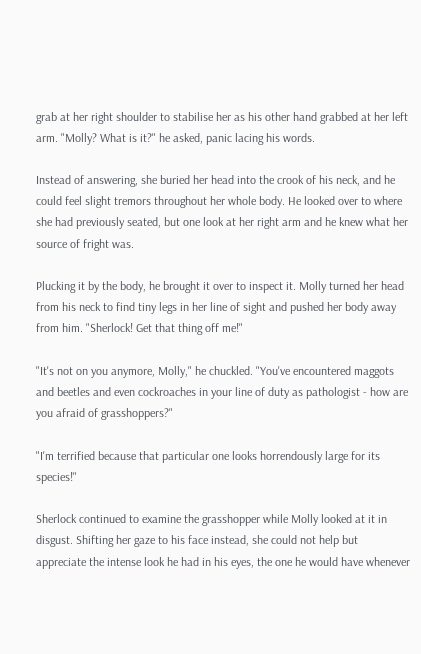grab at her right shoulder to stabilise her as his other hand grabbed at her left arm. "Molly? What is it?" he asked, panic lacing his words.

Instead of answering, she buried her head into the crook of his neck, and he could feel slight tremors throughout her whole body. He looked over to where she had previously seated, but one look at her right arm and he knew what her source of fright was.

Plucking it by the body, he brought it over to inspect it. Molly turned her head from his neck to find tiny legs in her line of sight and pushed her body away from him. "Sherlock! Get that thing off me!"

"It's not on you anymore, Molly," he chuckled. "You've encountered maggots and beetles and even cockroaches in your line of duty as pathologist - how are you afraid of grasshoppers?"

"I'm terrified because that particular one looks horrendously large for its species!"

Sherlock continued to examine the grasshopper while Molly looked at it in disgust. Shifting her gaze to his face instead, she could not help but appreciate the intense look he had in his eyes, the one he would have whenever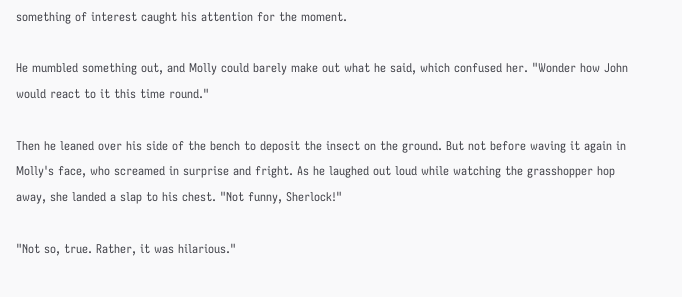something of interest caught his attention for the moment.

He mumbled something out, and Molly could barely make out what he said, which confused her. "Wonder how John would react to it this time round."

Then he leaned over his side of the bench to deposit the insect on the ground. But not before waving it again in Molly's face, who screamed in surprise and fright. As he laughed out loud while watching the grasshopper hop away, she landed a slap to his chest. "Not funny, Sherlock!"

"Not so, true. Rather, it was hilarious."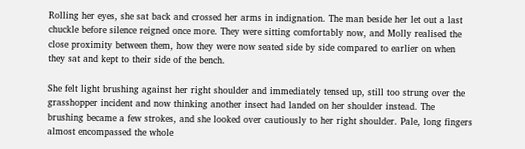Rolling her eyes, she sat back and crossed her arms in indignation. The man beside her let out a last chuckle before silence reigned once more. They were sitting comfortably now, and Molly realised the close proximity between them, how they were now seated side by side compared to earlier on when they sat and kept to their side of the bench.

She felt light brushing against her right shoulder and immediately tensed up, still too strung over the grasshopper incident and now thinking another insect had landed on her shoulder instead. The brushing became a few strokes, and she looked over cautiously to her right shoulder. Pale, long fingers almost encompassed the whole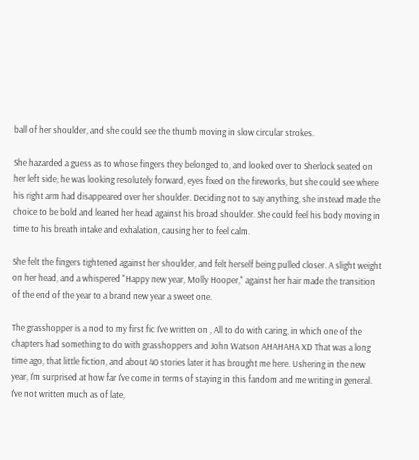ball of her shoulder, and she could see the thumb moving in slow circular strokes.

She hazarded a guess as to whose fingers they belonged to, and looked over to Sherlock seated on her left side; he was looking resolutely forward, eyes fixed on the fireworks, but she could see where his right arm had disappeared over her shoulder. Deciding not to say anything, she instead made the choice to be bold and leaned her head against his broad shoulder. She could feel his body moving in time to his breath intake and exhalation, causing her to feel calm.

She felt the fingers tightened against her shoulder, and felt herself being pulled closer. A slight weight on her head, and a whispered "Happy new year, Molly Hooper," against her hair made the transition of the end of the year to a brand new year a sweet one.

The grasshopper is a nod to my first fic I've written on , All to do with caring, in which one of the chapters had something to do with grasshoppers and John Watson AHAHAHA XD That was a long time ago, that little fiction, and about 40 stories later it has brought me here. Ushering in the new year, I'm surprised at how far I've come in terms of staying in this fandom and me writing in general. I've not written much as of late,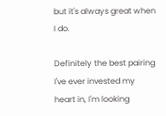but it's always great when I do.

Definitely the best pairing I've ever invested my heart in, I'm looking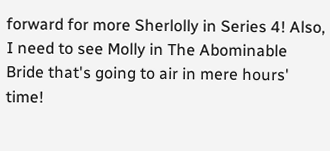forward for more Sherlolly in Series 4! Also, I need to see Molly in The Abominable Bride that's going to air in mere hours' time!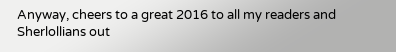Anyway, cheers to a great 2016 to all my readers and Sherlollians out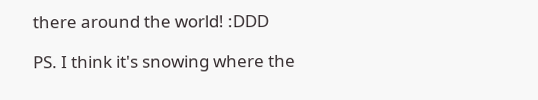there around the world! :DDD

PS. I think it's snowing where the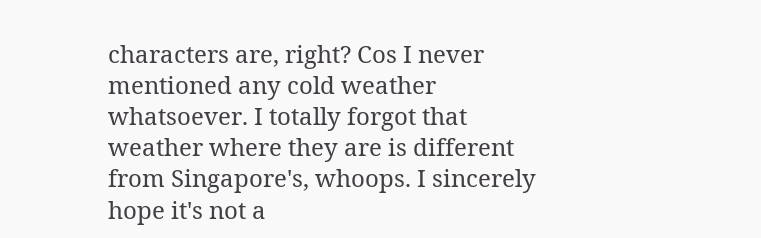characters are, right? Cos I never mentioned any cold weather whatsoever. I totally forgot that weather where they are is different from Singapore's, whoops. I sincerely hope it's not a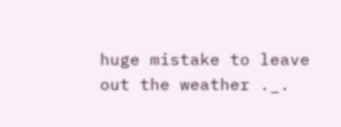huge mistake to leave out the weather ._.